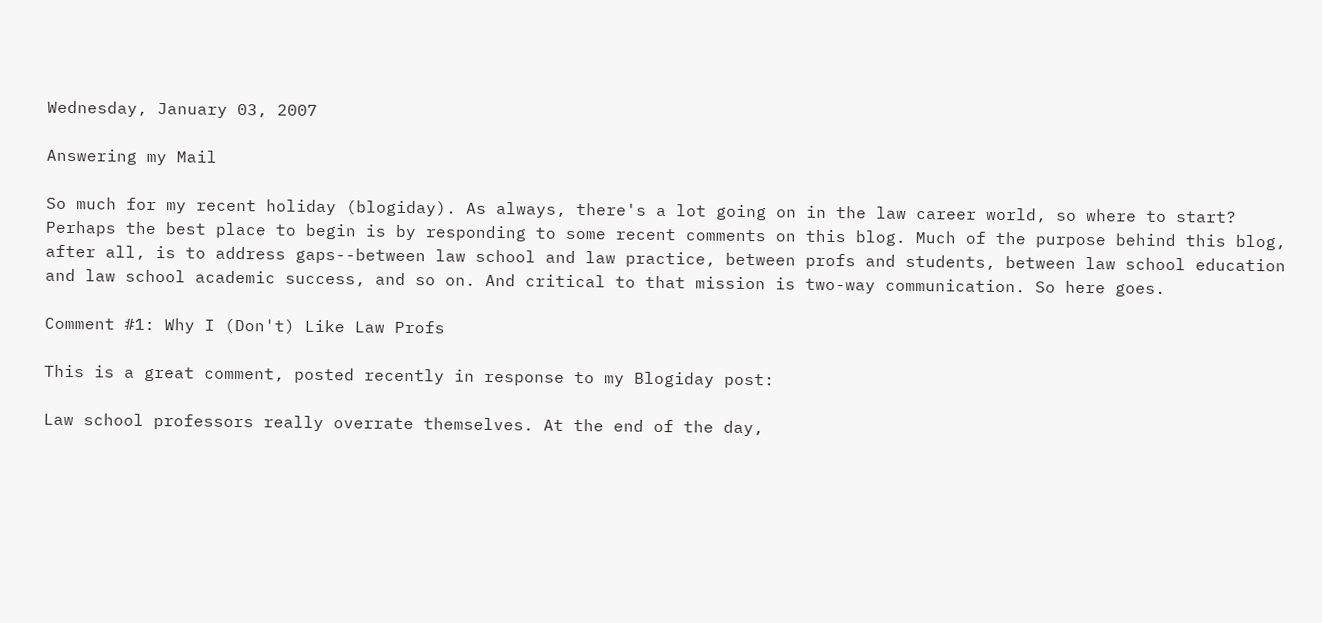Wednesday, January 03, 2007

Answering my Mail

So much for my recent holiday (blogiday). As always, there's a lot going on in the law career world, so where to start? Perhaps the best place to begin is by responding to some recent comments on this blog. Much of the purpose behind this blog, after all, is to address gaps--between law school and law practice, between profs and students, between law school education and law school academic success, and so on. And critical to that mission is two-way communication. So here goes.

Comment #1: Why I (Don't) Like Law Profs

This is a great comment, posted recently in response to my Blogiday post:

Law school professors really overrate themselves. At the end of the day,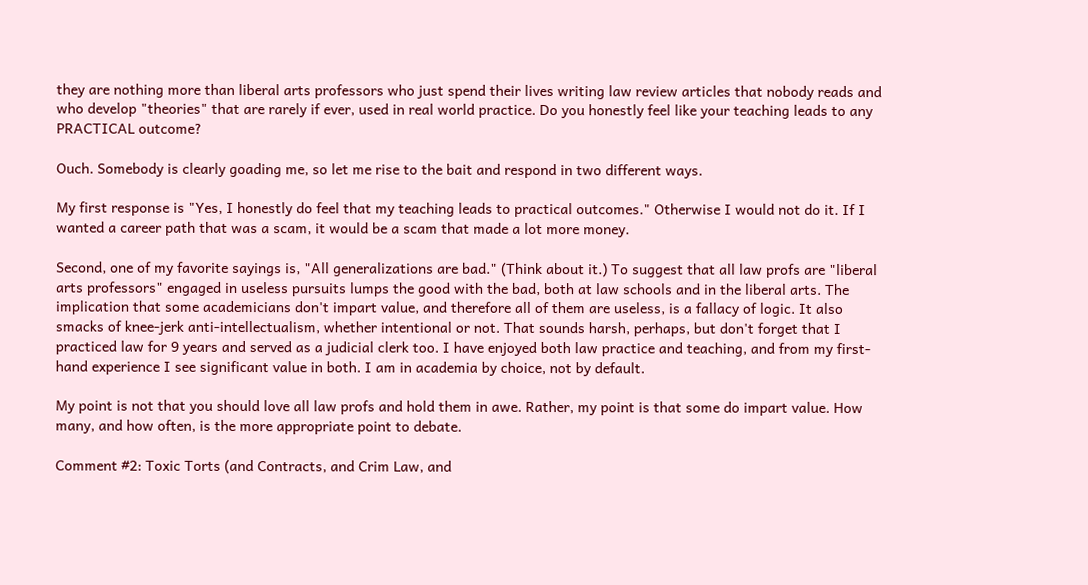they are nothing more than liberal arts professors who just spend their lives writing law review articles that nobody reads and who develop "theories" that are rarely if ever, used in real world practice. Do you honestly feel like your teaching leads to any PRACTICAL outcome?

Ouch. Somebody is clearly goading me, so let me rise to the bait and respond in two different ways.

My first response is "Yes, I honestly do feel that my teaching leads to practical outcomes." Otherwise I would not do it. If I wanted a career path that was a scam, it would be a scam that made a lot more money.

Second, one of my favorite sayings is, "All generalizations are bad." (Think about it.) To suggest that all law profs are "liberal arts professors" engaged in useless pursuits lumps the good with the bad, both at law schools and in the liberal arts. The implication that some academicians don't impart value, and therefore all of them are useless, is a fallacy of logic. It also smacks of knee-jerk anti-intellectualism, whether intentional or not. That sounds harsh, perhaps, but don't forget that I practiced law for 9 years and served as a judicial clerk too. I have enjoyed both law practice and teaching, and from my first-hand experience I see significant value in both. I am in academia by choice, not by default.

My point is not that you should love all law profs and hold them in awe. Rather, my point is that some do impart value. How many, and how often, is the more appropriate point to debate.

Comment #2: Toxic Torts (and Contracts, and Crim Law, and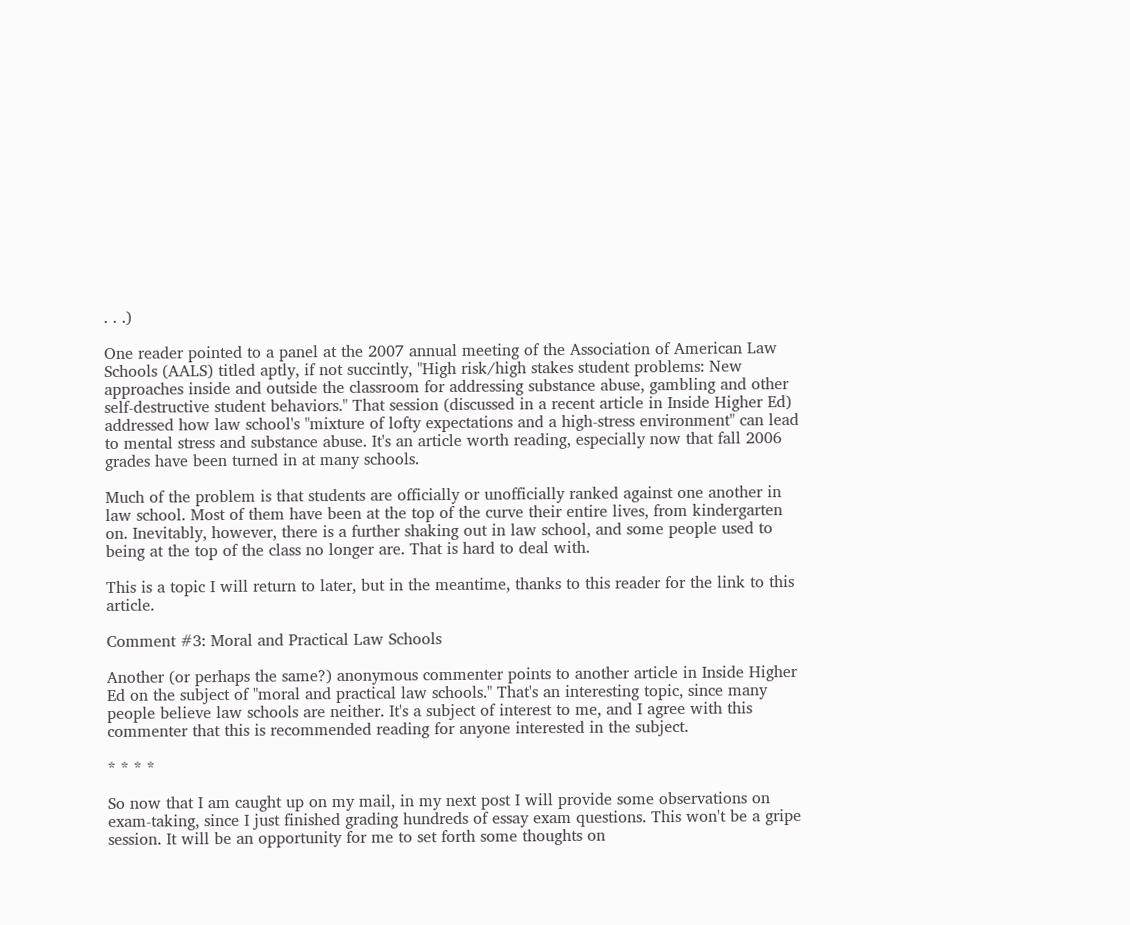. . .)

One reader pointed to a panel at the 2007 annual meeting of the Association of American Law Schools (AALS) titled aptly, if not succintly, "High risk/high stakes student problems: New approaches inside and outside the classroom for addressing substance abuse, gambling and other self-destructive student behaviors." That session (discussed in a recent article in Inside Higher Ed) addressed how law school's "mixture of lofty expectations and a high-stress environment" can lead to mental stress and substance abuse. It's an article worth reading, especially now that fall 2006 grades have been turned in at many schools.

Much of the problem is that students are officially or unofficially ranked against one another in law school. Most of them have been at the top of the curve their entire lives, from kindergarten on. Inevitably, however, there is a further shaking out in law school, and some people used to being at the top of the class no longer are. That is hard to deal with.

This is a topic I will return to later, but in the meantime, thanks to this reader for the link to this article.

Comment #3: Moral and Practical Law Schools

Another (or perhaps the same?) anonymous commenter points to another article in Inside Higher Ed on the subject of "moral and practical law schools." That's an interesting topic, since many people believe law schools are neither. It's a subject of interest to me, and I agree with this commenter that this is recommended reading for anyone interested in the subject.

* * * *

So now that I am caught up on my mail, in my next post I will provide some observations on exam-taking, since I just finished grading hundreds of essay exam questions. This won't be a gripe session. It will be an opportunity for me to set forth some thoughts on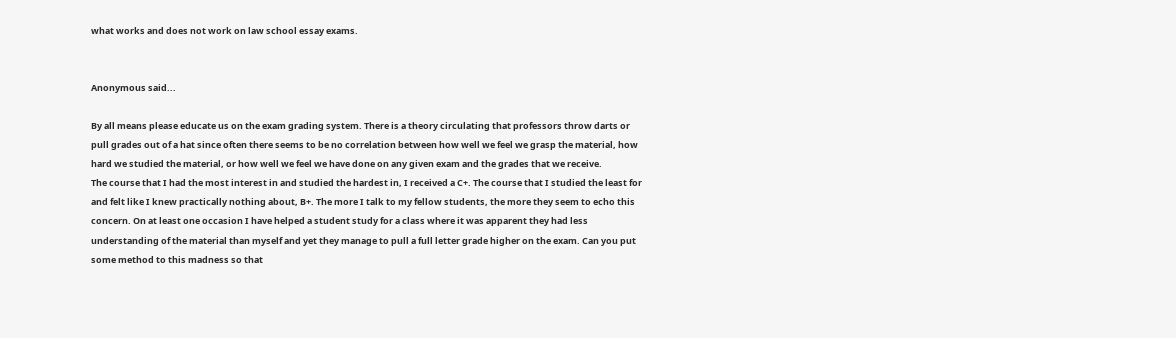what works and does not work on law school essay exams.


Anonymous said...

By all means please educate us on the exam grading system. There is a theory circulating that professors throw darts or pull grades out of a hat since often there seems to be no correlation between how well we feel we grasp the material, how hard we studied the material, or how well we feel we have done on any given exam and the grades that we receive.
The course that I had the most interest in and studied the hardest in, I received a C+. The course that I studied the least for and felt like I knew practically nothing about, B+. The more I talk to my fellow students, the more they seem to echo this concern. On at least one occasion I have helped a student study for a class where it was apparent they had less understanding of the material than myself and yet they manage to pull a full letter grade higher on the exam. Can you put some method to this madness so that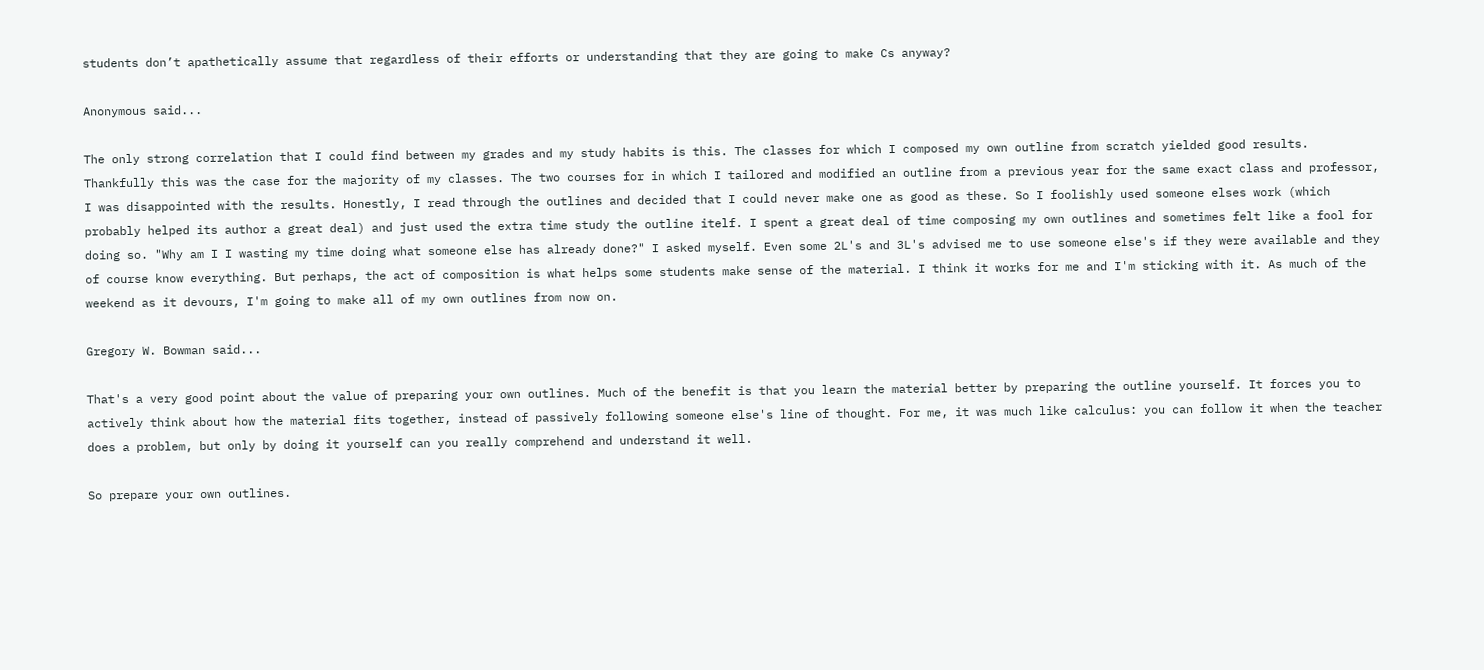students don’t apathetically assume that regardless of their efforts or understanding that they are going to make Cs anyway?

Anonymous said...

The only strong correlation that I could find between my grades and my study habits is this. The classes for which I composed my own outline from scratch yielded good results. Thankfully this was the case for the majority of my classes. The two courses for in which I tailored and modified an outline from a previous year for the same exact class and professor, I was disappointed with the results. Honestly, I read through the outlines and decided that I could never make one as good as these. So I foolishly used someone elses work (which probably helped its author a great deal) and just used the extra time study the outline itelf. I spent a great deal of time composing my own outlines and sometimes felt like a fool for doing so. "Why am I I wasting my time doing what someone else has already done?" I asked myself. Even some 2L's and 3L's advised me to use someone else's if they were available and they of course know everything. But perhaps, the act of composition is what helps some students make sense of the material. I think it works for me and I'm sticking with it. As much of the weekend as it devours, I'm going to make all of my own outlines from now on.

Gregory W. Bowman said...

That's a very good point about the value of preparing your own outlines. Much of the benefit is that you learn the material better by preparing the outline yourself. It forces you to actively think about how the material fits together, instead of passively following someone else's line of thought. For me, it was much like calculus: you can follow it when the teacher does a problem, but only by doing it yourself can you really comprehend and understand it well.

So prepare your own outlines.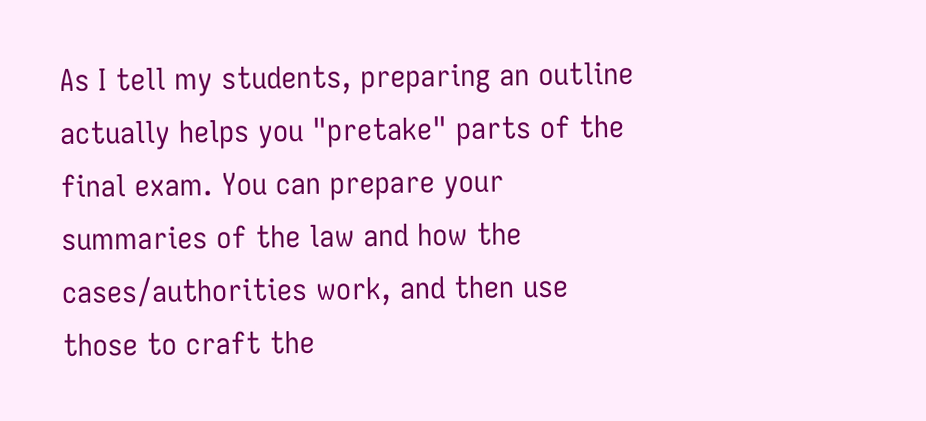As I tell my students, preparing an outline actually helps you "pretake" parts of the final exam. You can prepare your summaries of the law and how the cases/authorities work, and then use those to craft the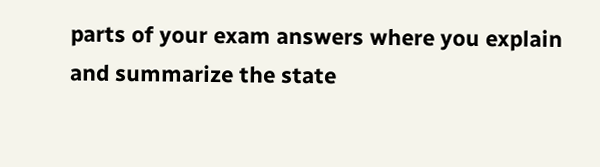parts of your exam answers where you explain and summarize the state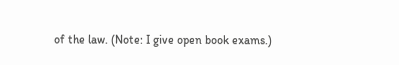of the law. (Note: I give open book exams.)